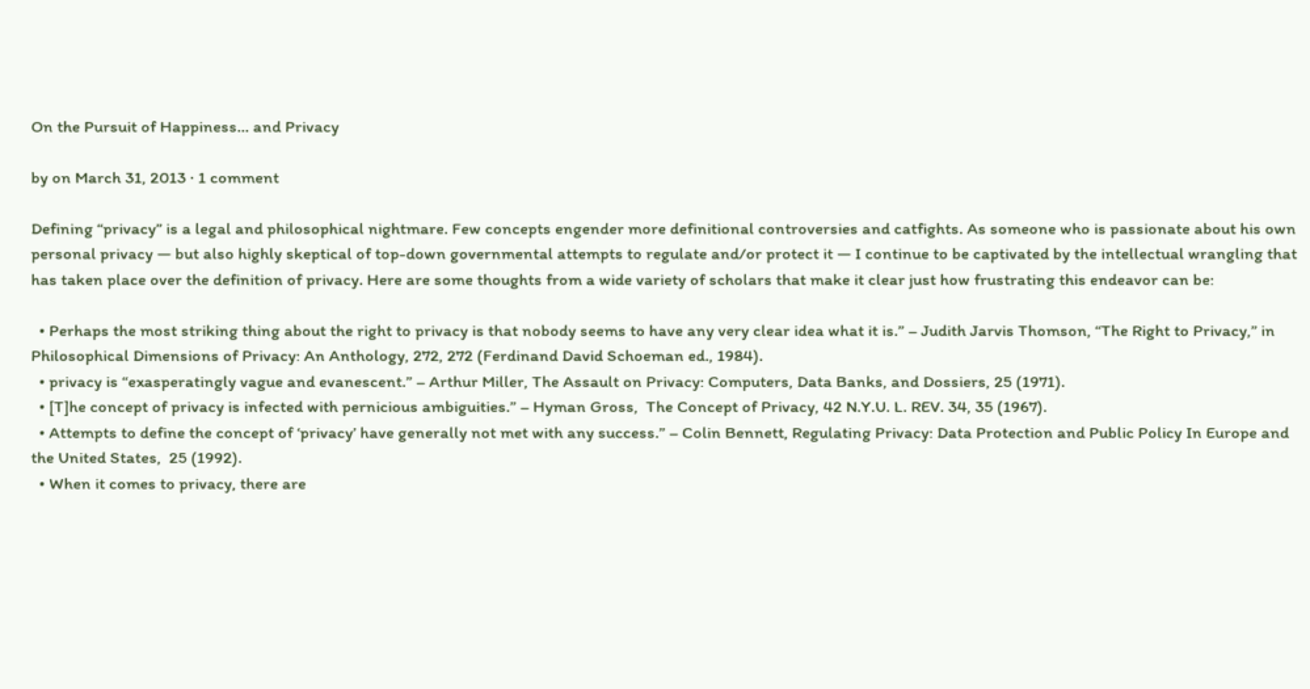On the Pursuit of Happiness… and Privacy

by on March 31, 2013 · 1 comment

Defining “privacy” is a legal and philosophical nightmare. Few concepts engender more definitional controversies and catfights. As someone who is passionate about his own personal privacy — but also highly skeptical of top-down governmental attempts to regulate and/or protect it — I continue to be captivated by the intellectual wrangling that has taken place over the definition of privacy. Here are some thoughts from a wide variety of scholars that make it clear just how frustrating this endeavor can be:

  • Perhaps the most striking thing about the right to privacy is that nobody seems to have any very clear idea what it is.” – Judith Jarvis Thomson, “The Right to Privacy,” in Philosophical Dimensions of Privacy: An Anthology, 272, 272 (Ferdinand David Schoeman ed., 1984).
  • privacy is “exasperatingly vague and evanescent.” – Arthur Miller, The Assault on Privacy: Computers, Data Banks, and Dossiers, 25 (1971).
  • [T]he concept of privacy is infected with pernicious ambiguities.” – Hyman Gross,  The Concept of Privacy, 42 N.Y.U. L. REV. 34, 35 (1967).
  • Attempts to define the concept of ‘privacy’ have generally not met with any success.” – Colin Bennett, Regulating Privacy: Data Protection and Public Policy In Europe and the United States,  25 (1992).
  • When it comes to privacy, there are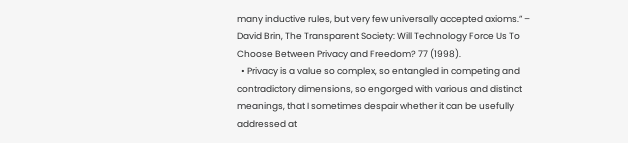many inductive rules, but very few universally accepted axioms.” – David Brin, The Transparent Society: Will Technology Force Us To Choose Between Privacy and Freedom? 77 (1998).
  • Privacy is a value so complex, so entangled in competing and contradictory dimensions, so engorged with various and distinct meanings, that I sometimes despair whether it can be usefully addressed at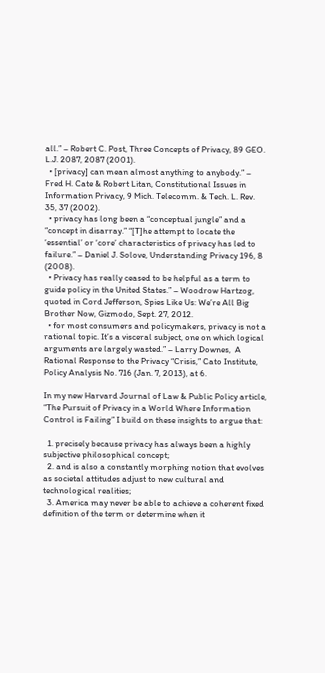all.” – Robert C. Post, Three Concepts of Privacy, 89 GEO. L.J. 2087, 2087 (2001).
  • [privacy] can mean almost anything to anybody.” – Fred H. Cate & Robert Litan, Constitutional Issues in Information Privacy, 9 Mich. Telecomm. & Tech. L. Rev. 35, 37 (2002).
  • privacy has long been a “conceptual jungle” and a “concept in disarray.” “[T]he attempt to locate the ‘essential’ or ‘core’ characteristics of privacy has led to failure.” – Daniel J. Solove, Understanding Privacy 196, 8 (2008).
  • Privacy has really ceased to be helpful as a term to guide policy in the United States.” – Woodrow Hartzog, quoted in Cord Jefferson, Spies Like Us: We’re All Big Brother Now, Gizmodo, Sept. 27, 2012.
  • for most consumers and policymakers, privacy is not a rational topic. It’s a visceral subject, one on which logical arguments are largely wasted.” – Larry Downes,  A Rational Response to the Privacy “Crisis,” Cato Institute, Policy Analysis No. 716 (Jan. 7, 2013), at 6.

In my new Harvard Journal of Law & Public Policy article, “The Pursuit of Privacy in a World Where Information Control is Failing” I build on these insights to argue that:

  1. precisely because privacy has always been a highly subjective philosophical concept;
  2. and is also a constantly morphing notion that evolves as societal attitudes adjust to new cultural and technological realities;
  3. America may never be able to achieve a coherent fixed definition of the term or determine when it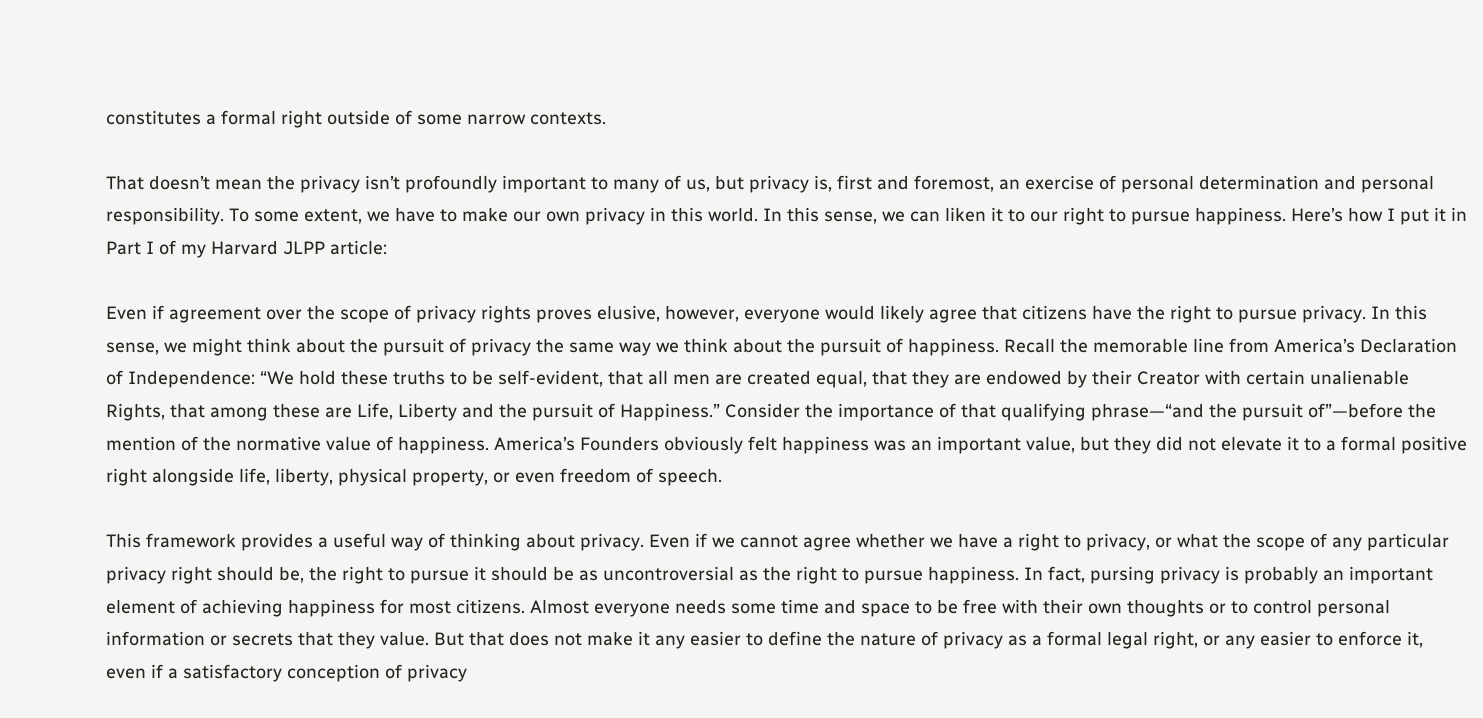constitutes a formal right outside of some narrow contexts.

That doesn’t mean the privacy isn’t profoundly important to many of us, but privacy is, first and foremost, an exercise of personal determination and personal responsibility. To some extent, we have to make our own privacy in this world. In this sense, we can liken it to our right to pursue happiness. Here’s how I put it in Part I of my Harvard JLPP article:

Even if agreement over the scope of privacy rights proves elusive, however, everyone would likely agree that citizens have the right to pursue privacy. In this sense, we might think about the pursuit of privacy the same way we think about the pursuit of happiness. Recall the memorable line from America’s Declaration of Independence: “We hold these truths to be self-evident, that all men are created equal, that they are endowed by their Creator with certain unalienable Rights, that among these are Life, Liberty and the pursuit of Happiness.” Consider the importance of that qualifying phrase—“and the pursuit of”—before the mention of the normative value of happiness. America’s Founders obviously felt happiness was an important value, but they did not elevate it to a formal positive right alongside life, liberty, physical property, or even freedom of speech.

This framework provides a useful way of thinking about privacy. Even if we cannot agree whether we have a right to privacy, or what the scope of any particular privacy right should be, the right to pursue it should be as uncontroversial as the right to pursue happiness. In fact, pursing privacy is probably an important element of achieving happiness for most citizens. Almost everyone needs some time and space to be free with their own thoughts or to control personal information or secrets that they value. But that does not make it any easier to define the nature of privacy as a formal legal right, or any easier to enforce it, even if a satisfactory conception of privacy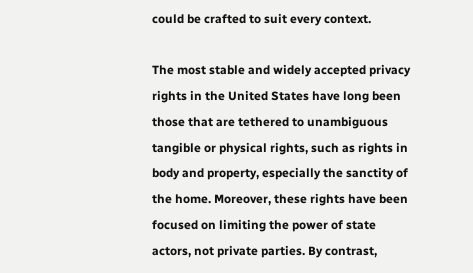could be crafted to suit every context.

The most stable and widely accepted privacy rights in the United States have long been those that are tethered to unambiguous tangible or physical rights, such as rights in body and property, especially the sanctity of the home. Moreover, these rights have been focused on limiting the power of state actors, not private parties. By contrast,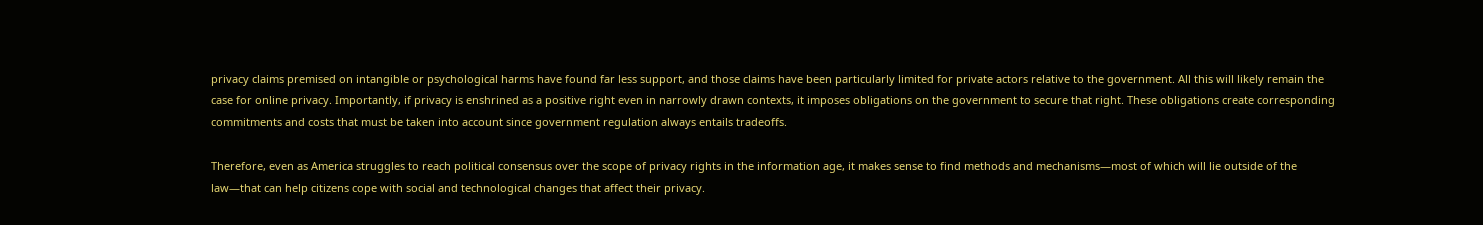privacy claims premised on intangible or psychological harms have found far less support, and those claims have been particularly limited for private actors relative to the government. All this will likely remain the case for online privacy. Importantly, if privacy is enshrined as a positive right even in narrowly drawn contexts, it imposes obligations on the government to secure that right. These obligations create corresponding commitments and costs that must be taken into account since government regulation always entails tradeoffs.

Therefore, even as America struggles to reach political consensus over the scope of privacy rights in the information age, it makes sense to find methods and mechanisms—most of which will lie outside of the law—that can help citizens cope with social and technological changes that affect their privacy.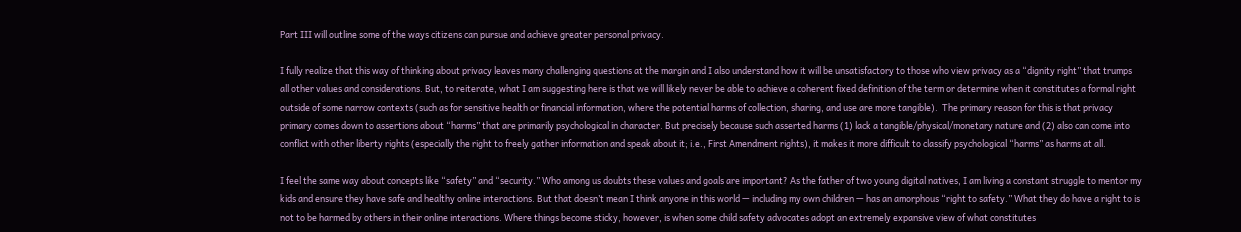Part III will outline some of the ways citizens can pursue and achieve greater personal privacy.

I fully realize that this way of thinking about privacy leaves many challenging questions at the margin and I also understand how it will be unsatisfactory to those who view privacy as a “dignity right” that trumps all other values and considerations. But, to reiterate, what I am suggesting here is that we will likely never be able to achieve a coherent fixed definition of the term or determine when it constitutes a formal right outside of some narrow contexts (such as for sensitive health or financial information, where the potential harms of collection, sharing, and use are more tangible).  The primary reason for this is that privacy primary comes down to assertions about “harms” that are primarily psychological in character. But precisely because such asserted harms (1) lack a tangible/physical/monetary nature and (2) also can come into conflict with other liberty rights (especially the right to freely gather information and speak about it; i.e., First Amendment rights), it makes it more difficult to classify psychological “harms” as harms at all.

I feel the same way about concepts like “safety” and “security.” Who among us doubts these values and goals are important? As the father of two young digital natives, I am living a constant struggle to mentor my kids and ensure they have safe and healthy online interactions. But that doesn’t mean I think anyone in this world — including my own children — has an amorphous “right to safety.” What they do have a right to is not to be harmed by others in their online interactions. Where things become sticky, however, is when some child safety advocates adopt an extremely expansive view of what constitutes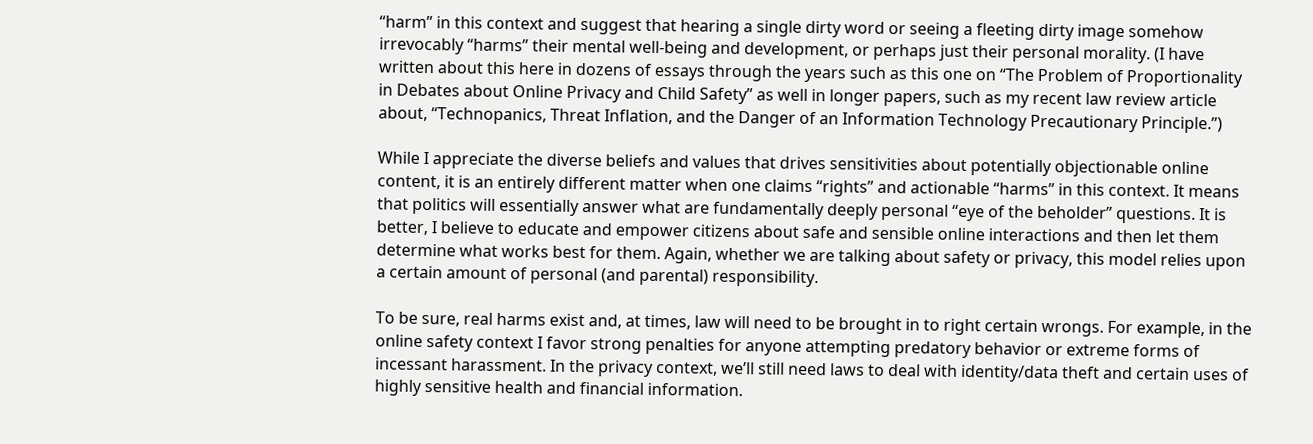“harm” in this context and suggest that hearing a single dirty word or seeing a fleeting dirty image somehow irrevocably “harms” their mental well-being and development, or perhaps just their personal morality. (I have written about this here in dozens of essays through the years such as this one on “The Problem of Proportionality in Debates about Online Privacy and Child Safety” as well in longer papers, such as my recent law review article about, “Technopanics, Threat Inflation, and the Danger of an Information Technology Precautionary Principle.”)

While I appreciate the diverse beliefs and values that drives sensitivities about potentially objectionable online content, it is an entirely different matter when one claims “rights” and actionable “harms” in this context. It means that politics will essentially answer what are fundamentally deeply personal “eye of the beholder” questions. It is better, I believe to educate and empower citizens about safe and sensible online interactions and then let them determine what works best for them. Again, whether we are talking about safety or privacy, this model relies upon a certain amount of personal (and parental) responsibility.

To be sure, real harms exist and, at times, law will need to be brought in to right certain wrongs. For example, in the online safety context I favor strong penalties for anyone attempting predatory behavior or extreme forms of incessant harassment. In the privacy context, we’ll still need laws to deal with identity/data theft and certain uses of highly sensitive health and financial information.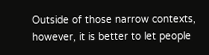Outside of those narrow contexts, however, it is better to let people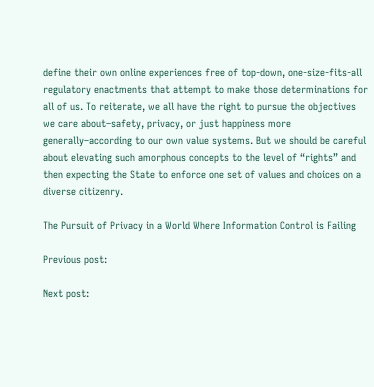define their own online experiences free of top-down, one-size-fits-all regulatory enactments that attempt to make those determinations for all of us. To reiterate, we all have the right to pursue the objectives we care about–safety, privacy, or just happiness more generally–according to our own value systems. But we should be careful about elevating such amorphous concepts to the level of “rights” and then expecting the State to enforce one set of values and choices on a diverse citizenry.

The Pursuit of Privacy in a World Where Information Control is Failing

Previous post:

Next post: